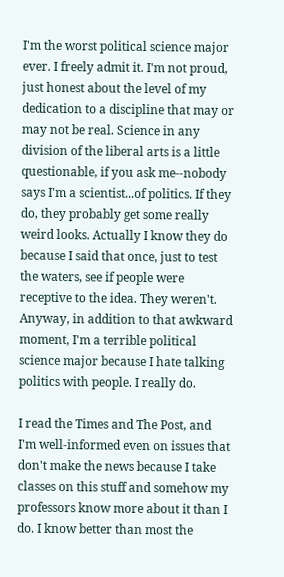I'm the worst political science major ever. I freely admit it. I'm not proud, just honest about the level of my dedication to a discipline that may or may not be real. Science in any division of the liberal arts is a little questionable, if you ask me--nobody says I'm a scientist...of politics. If they do, they probably get some really weird looks. Actually I know they do because I said that once, just to test the waters, see if people were receptive to the idea. They weren't. Anyway, in addition to that awkward moment, I'm a terrible political science major because I hate talking politics with people. I really do.

I read the Times and The Post, and I'm well-informed even on issues that don't make the news because I take classes on this stuff and somehow my professors know more about it than I do. I know better than most the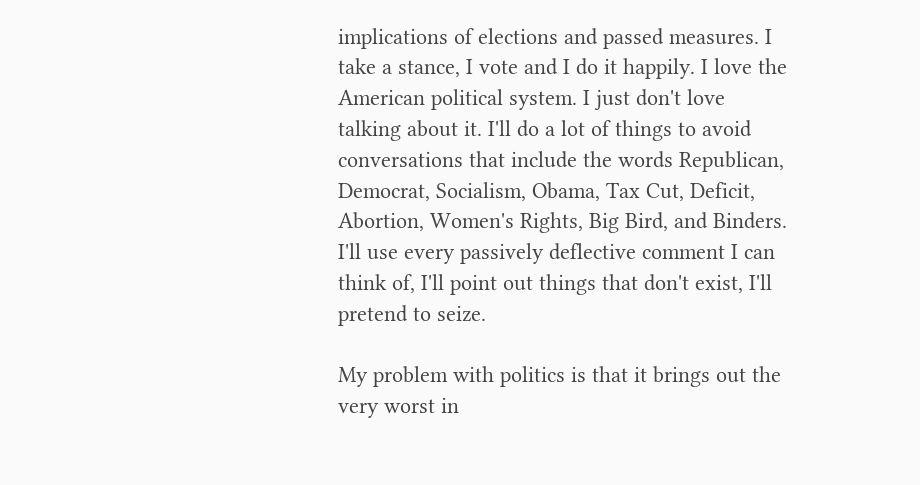implications of elections and passed measures. I take a stance, I vote and I do it happily. I love the American political system. I just don't love talking about it. I'll do a lot of things to avoid conversations that include the words Republican, Democrat, Socialism, Obama, Tax Cut, Deficit, Abortion, Women's Rights, Big Bird, and Binders. I'll use every passively deflective comment I can think of, I'll point out things that don't exist, I'll pretend to seize.

My problem with politics is that it brings out the very worst in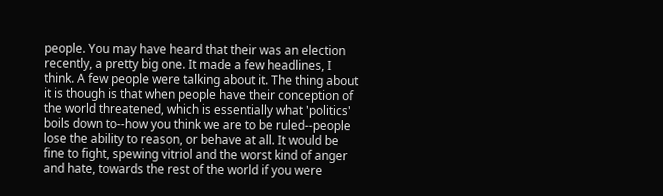people. You may have heard that their was an election recently, a pretty big one. It made a few headlines, I think. A few people were talking about it. The thing about it is though is that when people have their conception of the world threatened, which is essentially what 'politics' boils down to--how you think we are to be ruled--people lose the ability to reason, or behave at all. It would be fine to fight, spewing vitriol and the worst kind of anger and hate, towards the rest of the world if you were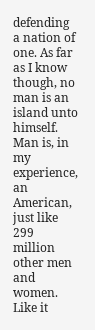defending a nation of one. As far as I know though, no man is an island unto himself. Man is, in my experience, an American, just like 299 million other men and women. Like it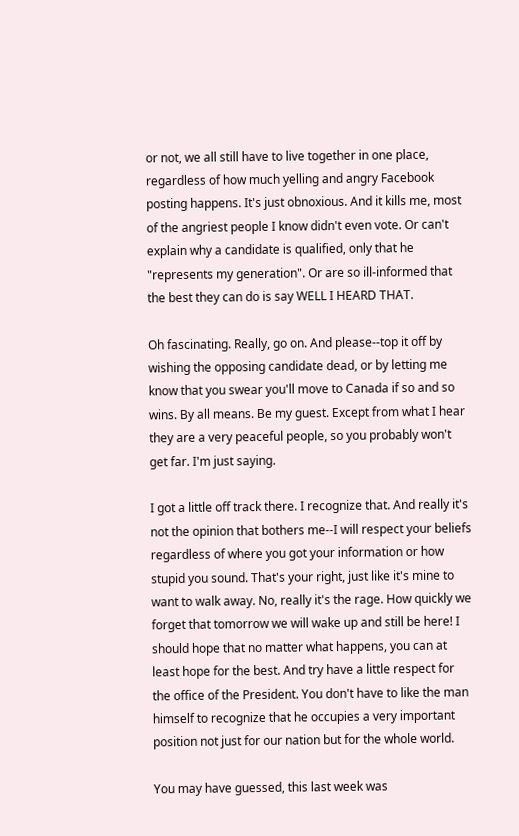or not, we all still have to live together in one place, regardless of how much yelling and angry Facebook posting happens. It's just obnoxious. And it kills me, most of the angriest people I know didn't even vote. Or can't explain why a candidate is qualified, only that he "represents my generation". Or are so ill-informed that the best they can do is say WELL I HEARD THAT.

Oh fascinating. Really, go on. And please--top it off by wishing the opposing candidate dead, or by letting me know that you swear you'll move to Canada if so and so wins. By all means. Be my guest. Except from what I hear they are a very peaceful people, so you probably won't get far. I'm just saying.

I got a little off track there. I recognize that. And really it's not the opinion that bothers me--I will respect your beliefs regardless of where you got your information or how stupid you sound. That's your right, just like it's mine to want to walk away. No, really it's the rage. How quickly we forget that tomorrow we will wake up and still be here! I should hope that no matter what happens, you can at least hope for the best. And try have a little respect for the office of the President. You don't have to like the man himself to recognize that he occupies a very important position not just for our nation but for the whole world.

You may have guessed, this last week was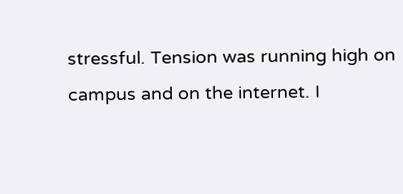stressful. Tension was running high on campus and on the internet. I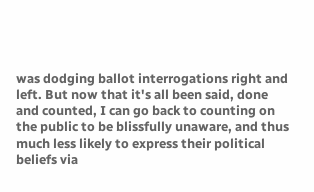was dodging ballot interrogations right and left. But now that it's all been said, done and counted, I can go back to counting on the public to be blissfully unaware, and thus much less likely to express their political beliefs via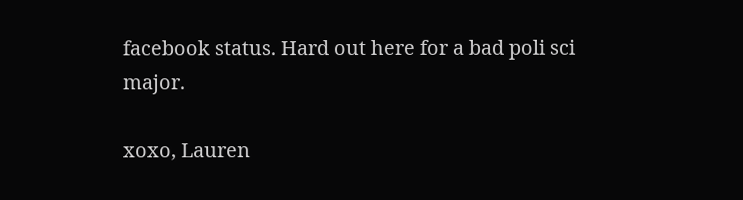facebook status. Hard out here for a bad poli sci major.

xoxo, Lauren